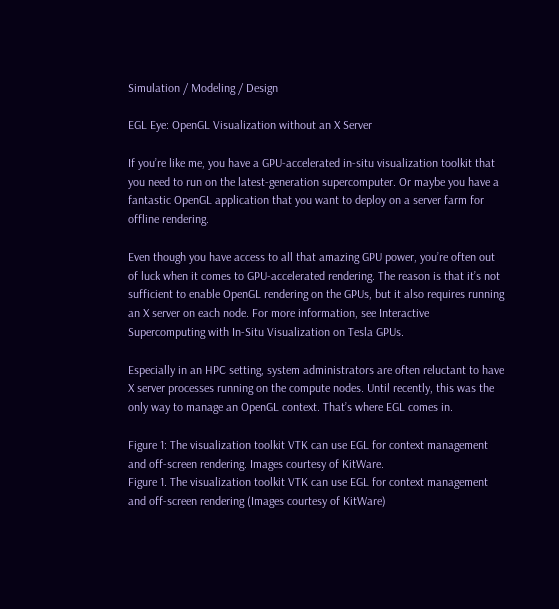Simulation / Modeling / Design

EGL Eye: OpenGL Visualization without an X Server

If you’re like me, you have a GPU-accelerated in-situ visualization toolkit that you need to run on the latest-generation supercomputer. Or maybe you have a fantastic OpenGL application that you want to deploy on a server farm for offline rendering.

Even though you have access to all that amazing GPU power, you’re often out of luck when it comes to GPU-accelerated rendering. The reason is that it’s not sufficient to enable OpenGL rendering on the GPUs, but it also requires running an X server on each node. For more information, see Interactive Supercomputing with In-Situ Visualization on Tesla GPUs.

Especially in an HPC setting, system administrators are often reluctant to have X server processes running on the compute nodes. Until recently, this was the only way to manage an OpenGL context. That’s where EGL comes in.

Figure 1: The visualization toolkit VTK can use EGL for context management and off-screen rendering. Images courtesy of KitWare.
Figure 1. The visualization toolkit VTK can use EGL for context management and off-screen rendering (Images courtesy of KitWare)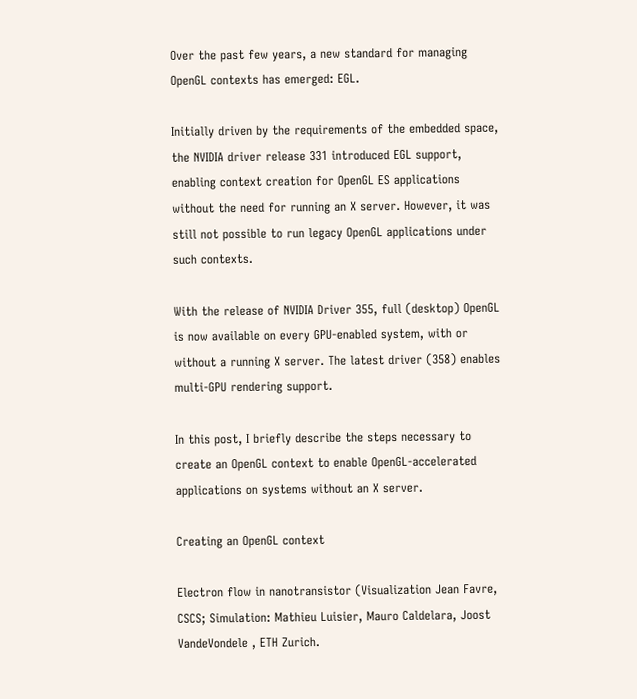Over the past few years, a new standard for managing OpenGL contexts has emerged: EGL.

Initially driven by the requirements of the embedded space, the NVIDIA driver release 331 introduced EGL support, enabling context creation for OpenGL ES applications without the need for running an X server. However, it was still not possible to run legacy OpenGL applications under such contexts.

With the release of NVIDIA Driver 355, full (desktop) OpenGL is now available on every GPU-enabled system, with or without a running X server. The latest driver (358) enables multi-GPU rendering support.

In this post, I briefly describe the steps necessary to create an OpenGL context to enable OpenGL-accelerated applications on systems without an X server.

Creating an OpenGL context

Electron flow in nanotransistor (Visualization Jean Favre, CSCS; Simulation: Mathieu Luisier, Mauro Caldelara, Joost VandeVondele , ETH Zurich.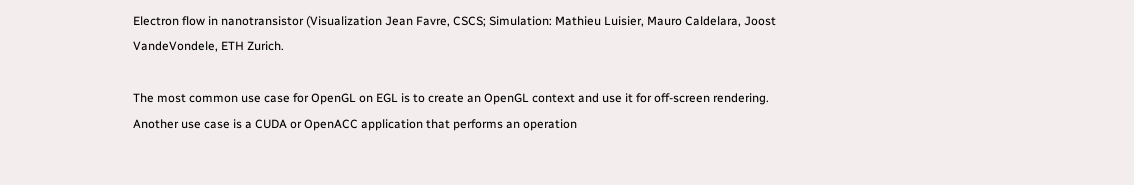Electron flow in nanotransistor (Visualization Jean Favre, CSCS; Simulation: Mathieu Luisier, Mauro Caldelara, Joost VandeVondele, ETH Zurich.

The most common use case for OpenGL on EGL is to create an OpenGL context and use it for off-screen rendering. Another use case is a CUDA or OpenACC application that performs an operation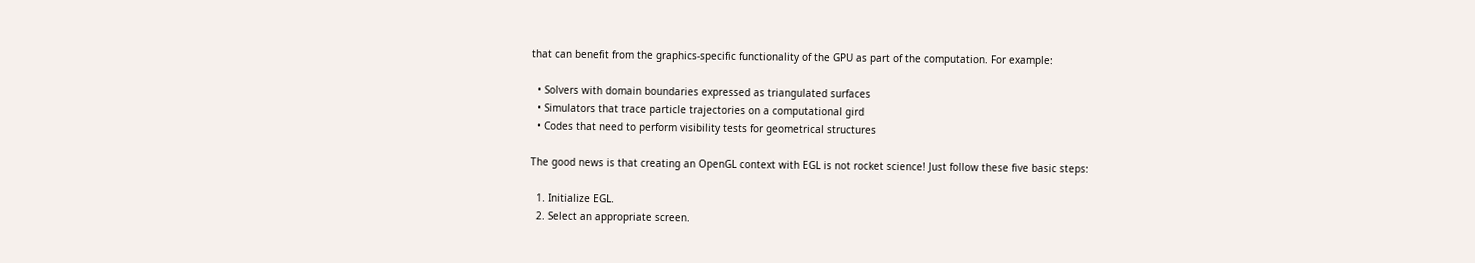that can benefit from the graphics-specific functionality of the GPU as part of the computation. For example:

  • Solvers with domain boundaries expressed as triangulated surfaces
  • Simulators that trace particle trajectories on a computational gird
  • Codes that need to perform visibility tests for geometrical structures

The good news is that creating an OpenGL context with EGL is not rocket science! Just follow these five basic steps:

  1. Initialize EGL.
  2. Select an appropriate screen.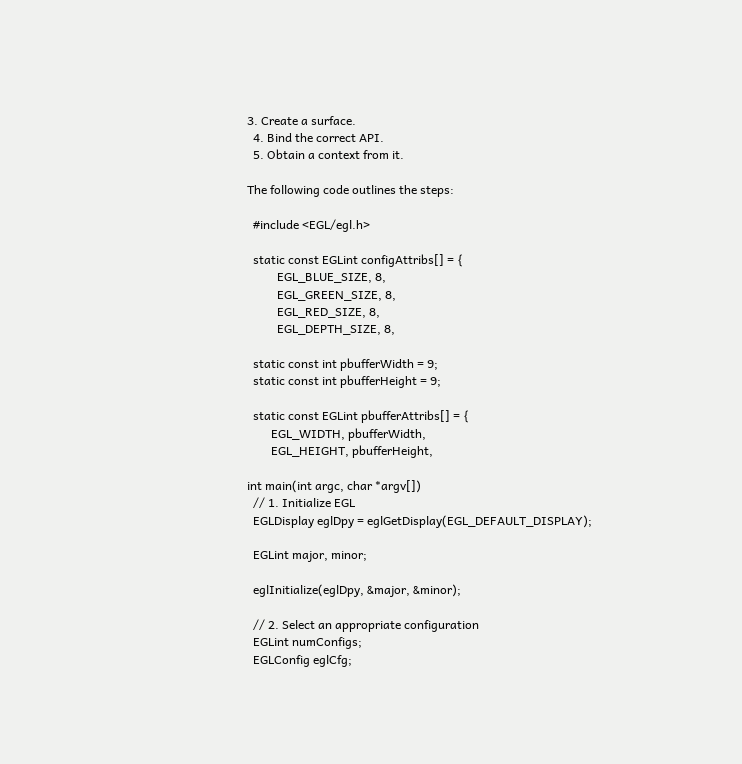3. Create a surface.
  4. Bind the correct API.
  5. Obtain a context from it.

The following code outlines the steps:

  #include <EGL/egl.h>

  static const EGLint configAttribs[] = {
          EGL_BLUE_SIZE, 8,
          EGL_GREEN_SIZE, 8,
          EGL_RED_SIZE, 8,
          EGL_DEPTH_SIZE, 8,

  static const int pbufferWidth = 9;
  static const int pbufferHeight = 9;

  static const EGLint pbufferAttribs[] = {
        EGL_WIDTH, pbufferWidth,
        EGL_HEIGHT, pbufferHeight,

int main(int argc, char *argv[])
  // 1. Initialize EGL
  EGLDisplay eglDpy = eglGetDisplay(EGL_DEFAULT_DISPLAY);

  EGLint major, minor;

  eglInitialize(eglDpy, &major, &minor);

  // 2. Select an appropriate configuration
  EGLint numConfigs;
  EGLConfig eglCfg;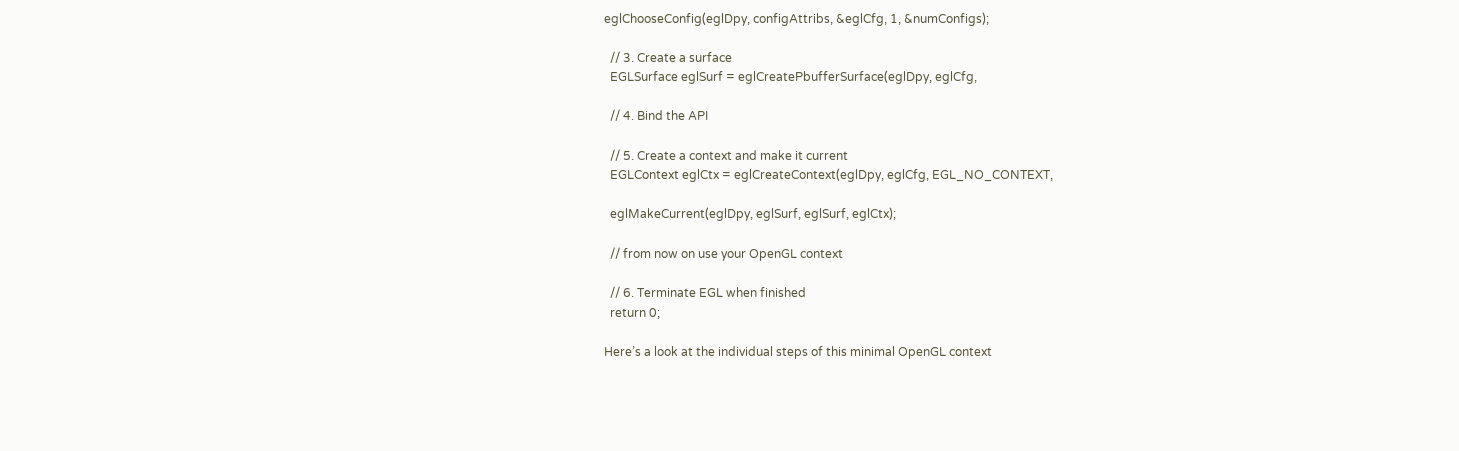eglChooseConfig(eglDpy, configAttribs, &eglCfg, 1, &numConfigs);

  // 3. Create a surface
  EGLSurface eglSurf = eglCreatePbufferSurface(eglDpy, eglCfg,

  // 4. Bind the API

  // 5. Create a context and make it current
  EGLContext eglCtx = eglCreateContext(eglDpy, eglCfg, EGL_NO_CONTEXT,

  eglMakeCurrent(eglDpy, eglSurf, eglSurf, eglCtx);

  // from now on use your OpenGL context

  // 6. Terminate EGL when finished
  return 0;

Here’s a look at the individual steps of this minimal OpenGL context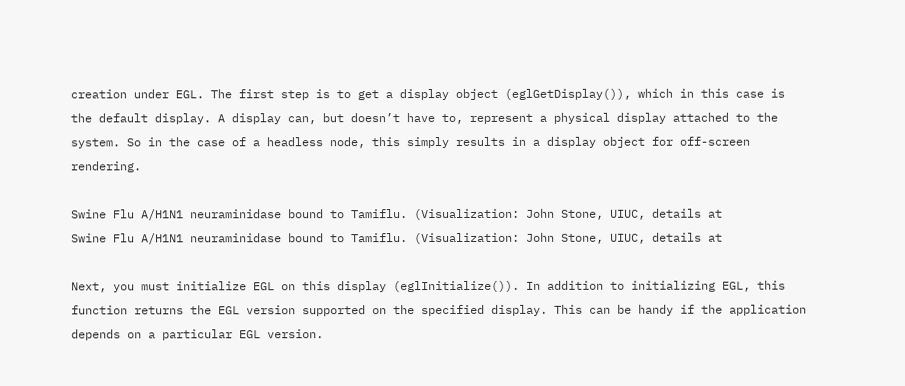creation under EGL. The first step is to get a display object (eglGetDisplay()), which in this case is the default display. A display can, but doesn’t have to, represent a physical display attached to the system. So in the case of a headless node, this simply results in a display object for off-screen rendering.

Swine Flu A/H1N1 neuraminidase bound to Tamiflu. (Visualization: John Stone, UIUC, details at
Swine Flu A/H1N1 neuraminidase bound to Tamiflu. (Visualization: John Stone, UIUC, details at

Next, you must initialize EGL on this display (eglInitialize()). In addition to initializing EGL, this function returns the EGL version supported on the specified display. This can be handy if the application depends on a particular EGL version.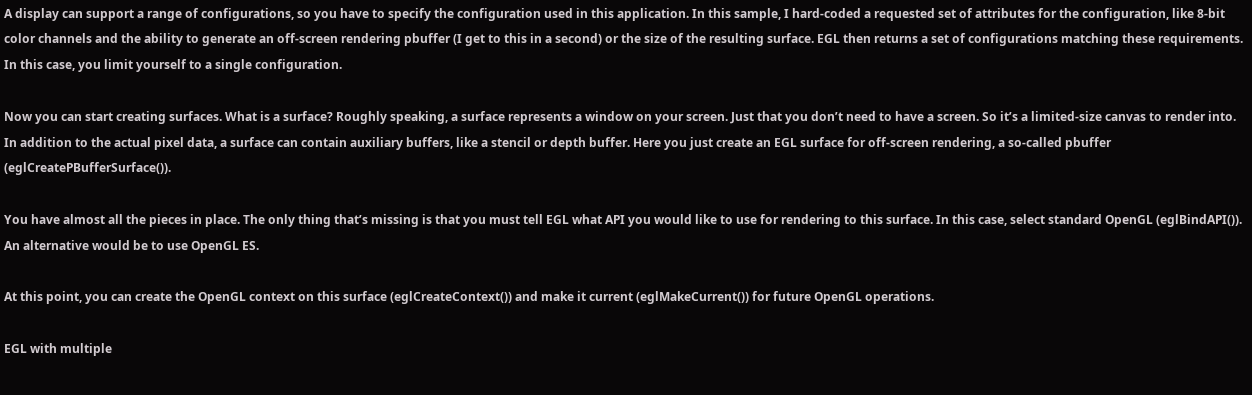A display can support a range of configurations, so you have to specify the configuration used in this application. In this sample, I hard-coded a requested set of attributes for the configuration, like 8-bit color channels and the ability to generate an off-screen rendering pbuffer (I get to this in a second) or the size of the resulting surface. EGL then returns a set of configurations matching these requirements. In this case, you limit yourself to a single configuration.

Now you can start creating surfaces. What is a surface? Roughly speaking, a surface represents a window on your screen. Just that you don’t need to have a screen. So it’s a limited-size canvas to render into. In addition to the actual pixel data, a surface can contain auxiliary buffers, like a stencil or depth buffer. Here you just create an EGL surface for off-screen rendering, a so-called pbuffer (eglCreatePBufferSurface()).

You have almost all the pieces in place. The only thing that’s missing is that you must tell EGL what API you would like to use for rendering to this surface. In this case, select standard OpenGL (eglBindAPI()). An alternative would be to use OpenGL ES.

At this point, you can create the OpenGL context on this surface (eglCreateContext()) and make it current (eglMakeCurrent()) for future OpenGL operations.

EGL with multiple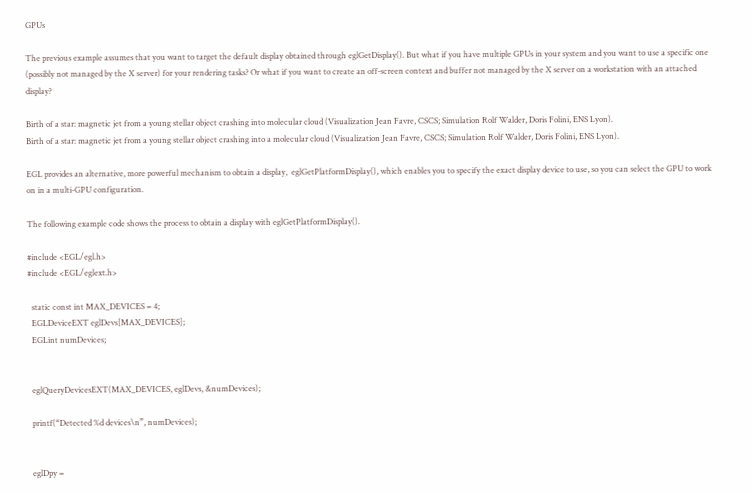GPUs

The previous example assumes that you want to target the default display obtained through eglGetDisplay(). But what if you have multiple GPUs in your system and you want to use a specific one (possibly not managed by the X server) for your rendering tasks? Or what if you want to create an off-screen context and buffer not managed by the X server on a workstation with an attached display?

Birth of a star: magnetic jet from a young stellar object crashing into molecular cloud (Visualization Jean Favre, CSCS; Simulation Rolf Walder, Doris Folini, ENS Lyon).
Birth of a star: magnetic jet from a young stellar object crashing into a molecular cloud (Visualization Jean Favre, CSCS; Simulation Rolf Walder, Doris Folini, ENS Lyon).

EGL provides an alternative, more powerful mechanism to obtain a display,  eglGetPlatformDisplay(), which enables you to specify the exact display device to use, so you can select the GPU to work on in a multi-GPU configuration.

The following example code shows the process to obtain a display with eglGetPlatformDisplay().

#include <EGL/egl.h>
#include <EGL/eglext.h>

  static const int MAX_DEVICES = 4;
  EGLDeviceEXT eglDevs[MAX_DEVICES];
  EGLint numDevices;


  eglQueryDevicesEXT(MAX_DEVICES, eglDevs, &numDevices);

  printf(“Detected %d devices\n”, numDevices);


  eglDpy =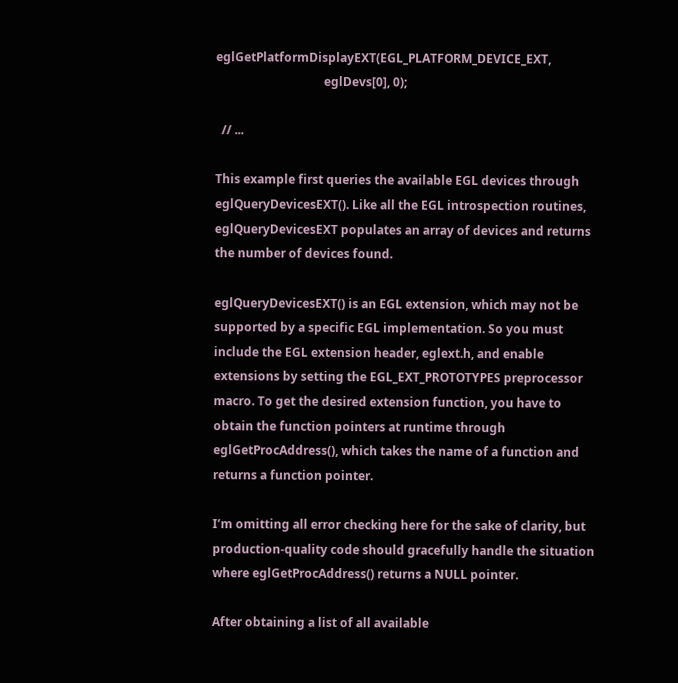eglGetPlatformDisplayEXT(EGL_PLATFORM_DEVICE_EXT,
                                    eglDevs[0], 0);

  // ...

This example first queries the available EGL devices through eglQueryDevicesEXT(). Like all the EGL introspection routines, eglQueryDevicesEXT populates an array of devices and returns the number of devices found.

eglQueryDevicesEXT() is an EGL extension, which may not be supported by a specific EGL implementation. So you must include the EGL extension header, eglext.h, and enable extensions by setting the EGL_EXT_PROTOTYPES preprocessor macro. To get the desired extension function, you have to obtain the function pointers at runtime through eglGetProcAddress(), which takes the name of a function and returns a function pointer.

I’m omitting all error checking here for the sake of clarity, but production-quality code should gracefully handle the situation where eglGetProcAddress() returns a NULL pointer.

After obtaining a list of all available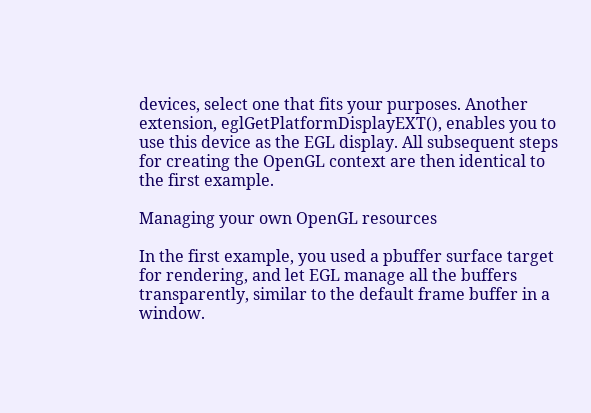devices, select one that fits your purposes. Another extension, eglGetPlatformDisplayEXT(), enables you to use this device as the EGL display. All subsequent steps for creating the OpenGL context are then identical to the first example.

Managing your own OpenGL resources

In the first example, you used a pbuffer surface target for rendering, and let EGL manage all the buffers transparently, similar to the default frame buffer in a window.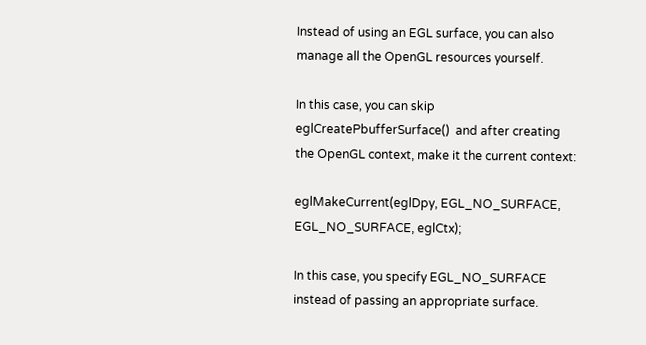Instead of using an EGL surface, you can also manage all the OpenGL resources yourself.

In this case, you can skip eglCreatePbufferSurface()  and after creating the OpenGL context, make it the current context:

eglMakeCurrent(eglDpy, EGL_NO_SURFACE, EGL_NO_SURFACE, eglCtx);

In this case, you specify EGL_NO_SURFACE instead of passing an appropriate surface.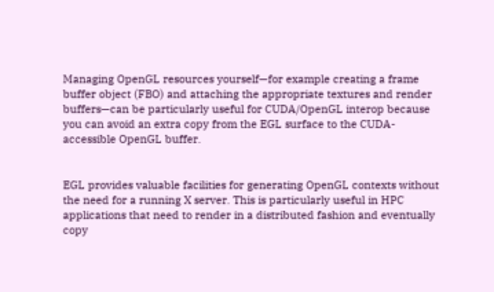Managing OpenGL resources yourself—for example creating a frame buffer object (FBO) and attaching the appropriate textures and render buffers—can be particularly useful for CUDA/OpenGL interop because you can avoid an extra copy from the EGL surface to the CUDA-accessible OpenGL buffer.


EGL provides valuable facilities for generating OpenGL contexts without the need for a running X server. This is particularly useful in HPC applications that need to render in a distributed fashion and eventually copy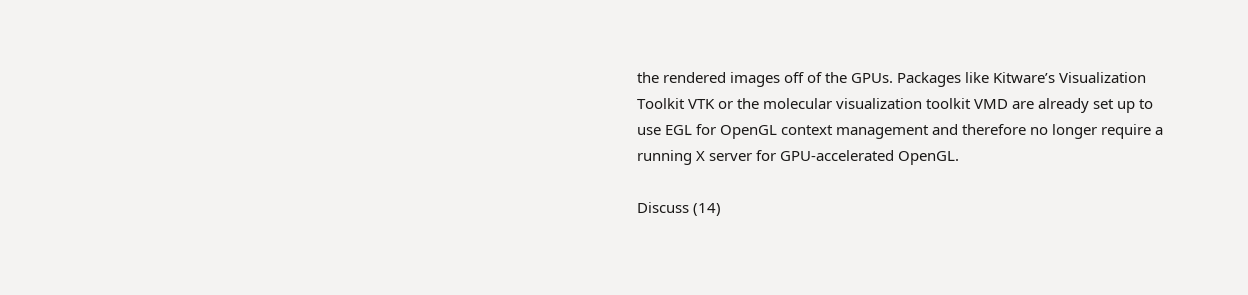the rendered images off of the GPUs. Packages like Kitware’s Visualization Toolkit VTK or the molecular visualization toolkit VMD are already set up to use EGL for OpenGL context management and therefore no longer require a running X server for GPU-accelerated OpenGL.

Discuss (14)